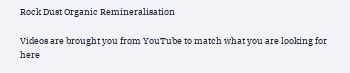Rock Dust Organic Remineralisation

Videos are brought you from YouTube to match what you are looking for here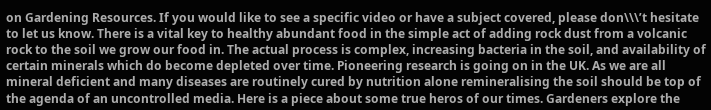on Gardening Resources. If you would like to see a specific video or have a subject covered, please don\\\’t hesitate to let us know. There is a vital key to healthy abundant food in the simple act of adding rock dust from a volcanic rock to the soil we grow our food in. The actual process is complex, increasing bacteria in the soil, and availability of certain minerals which do become depleted over time. Pioneering research is going on in the UK. As we are all mineral deficient and many diseases are routinely cured by nutrition alone remineralising the soil should be top of the agenda of an uncontrolled media. Here is a piece about some true heros of our times. Gardeners explore the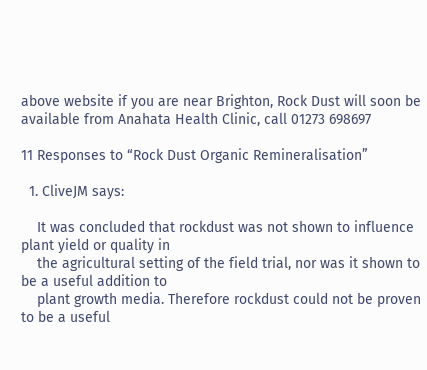above website if you are near Brighton, Rock Dust will soon be available from Anahata Health Clinic, call 01273 698697

11 Responses to “Rock Dust Organic Remineralisation”

  1. CliveJM says:

    It was concluded that rockdust was not shown to influence plant yield or quality in
    the agricultural setting of the field trial, nor was it shown to be a useful addition to
    plant growth media. Therefore rockdust could not be proven to be a useful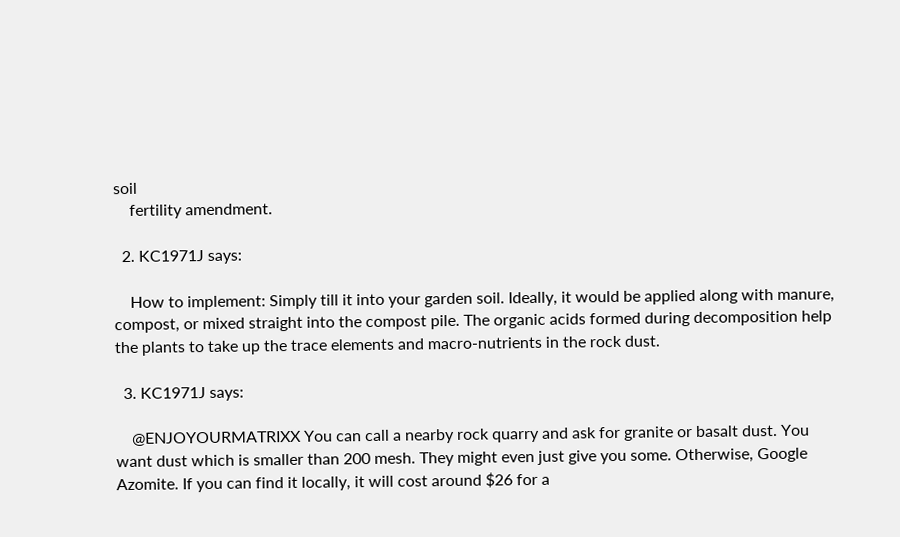soil
    fertility amendment.

  2. KC1971J says:

    How to implement: Simply till it into your garden soil. Ideally, it would be applied along with manure, compost, or mixed straight into the compost pile. The organic acids formed during decomposition help the plants to take up the trace elements and macro-nutrients in the rock dust.

  3. KC1971J says:

    @ENJOYOURMATRIXX You can call a nearby rock quarry and ask for granite or basalt dust. You want dust which is smaller than 200 mesh. They might even just give you some. Otherwise, Google Azomite. If you can find it locally, it will cost around $26 for a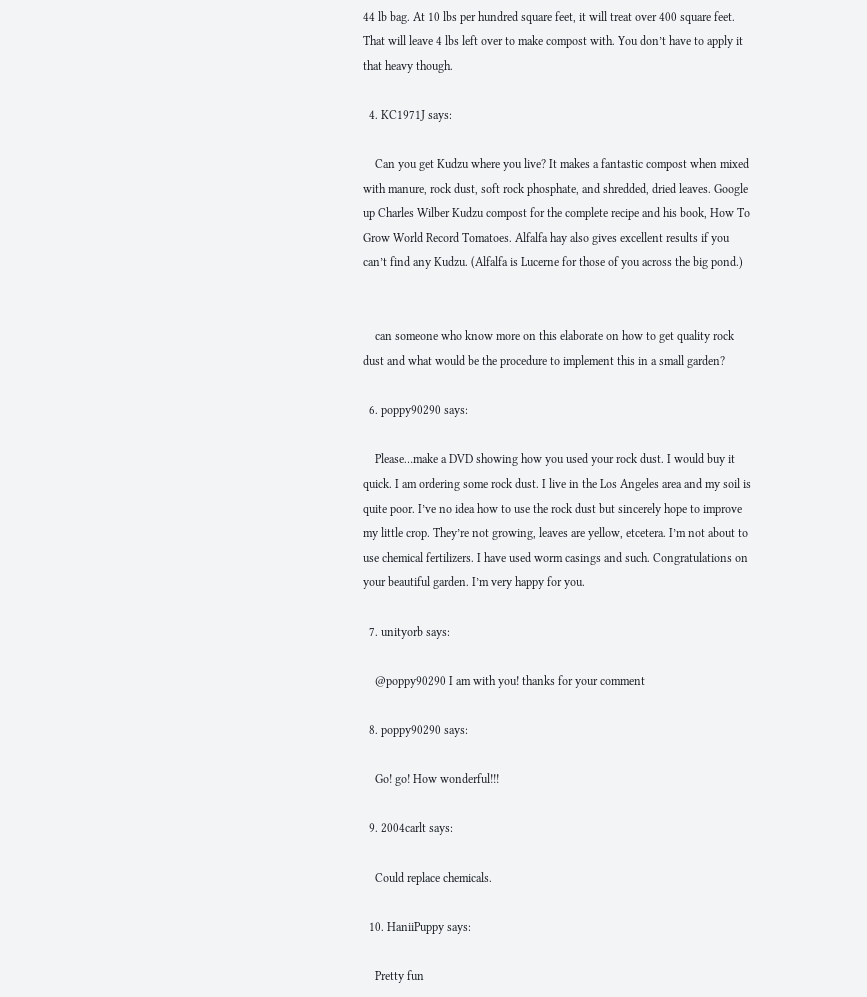44 lb bag. At 10 lbs per hundred square feet, it will treat over 400 square feet. That will leave 4 lbs left over to make compost with. You don’t have to apply it that heavy though.

  4. KC1971J says:

    Can you get Kudzu where you live? It makes a fantastic compost when mixed with manure, rock dust, soft rock phosphate, and shredded, dried leaves. Google up Charles Wilber Kudzu compost for the complete recipe and his book, How To Grow World Record Tomatoes. Alfalfa hay also gives excellent results if you can’t find any Kudzu. (Alfalfa is Lucerne for those of you across the big pond.)


    can someone who know more on this elaborate on how to get quality rock dust and what would be the procedure to implement this in a small garden?

  6. poppy90290 says:

    Please…make a DVD showing how you used your rock dust. I would buy it quick. I am ordering some rock dust. I live in the Los Angeles area and my soil is quite poor. I’ve no idea how to use the rock dust but sincerely hope to improve my little crop. They’re not growing, leaves are yellow, etcetera. I’m not about to use chemical fertilizers. I have used worm casings and such. Congratulations on your beautiful garden. I’m very happy for you.

  7. unityorb says:

    @poppy90290 I am with you! thanks for your comment

  8. poppy90290 says:

    Go! go! How wonderful!!!

  9. 2004carlt says:

    Could replace chemicals.

  10. HaniiPuppy says:

    Pretty fun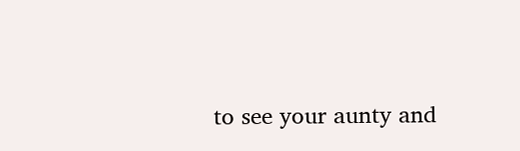to see your aunty and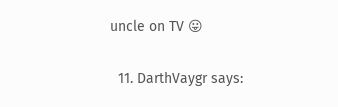uncle on TV 😛

  11. DarthVaygr says: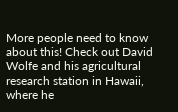More people need to know about this! Check out David Wolfe and his agricultural research station in Hawaii, where he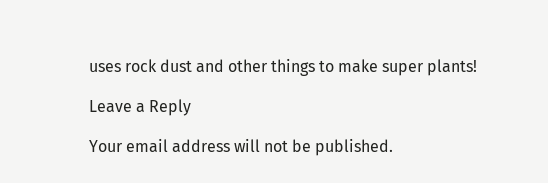uses rock dust and other things to make super plants!

Leave a Reply

Your email address will not be published.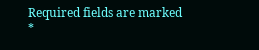Required fields are marked *